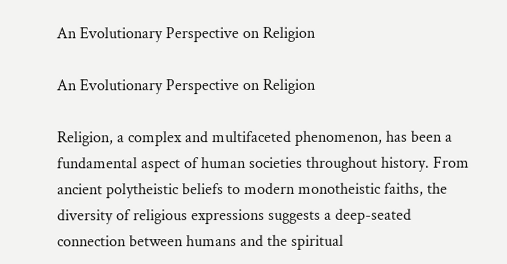An Evolutionary Perspective on Religion

An Evolutionary Perspective on Religion

Religion, a complex and multifaceted phenomenon, has been a fundamental aspect of human societies throughout history. From ancient polytheistic beliefs to modern monotheistic faiths, the diversity of religious expressions suggests a deep-seated connection between humans and the spiritual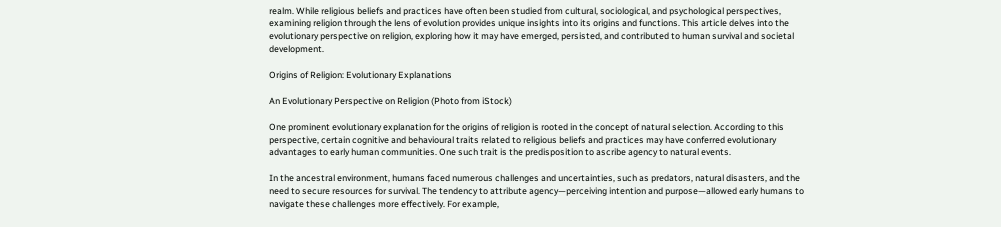realm. While religious beliefs and practices have often been studied from cultural, sociological, and psychological perspectives, examining religion through the lens of evolution provides unique insights into its origins and functions. This article delves into the evolutionary perspective on religion, exploring how it may have emerged, persisted, and contributed to human survival and societal development.

Origins of Religion: Evolutionary Explanations

An Evolutionary Perspective on Religion (Photo from iStock)

One prominent evolutionary explanation for the origins of religion is rooted in the concept of natural selection. According to this perspective, certain cognitive and behavioural traits related to religious beliefs and practices may have conferred evolutionary advantages to early human communities. One such trait is the predisposition to ascribe agency to natural events.

In the ancestral environment, humans faced numerous challenges and uncertainties, such as predators, natural disasters, and the need to secure resources for survival. The tendency to attribute agency—perceiving intention and purpose—allowed early humans to navigate these challenges more effectively. For example,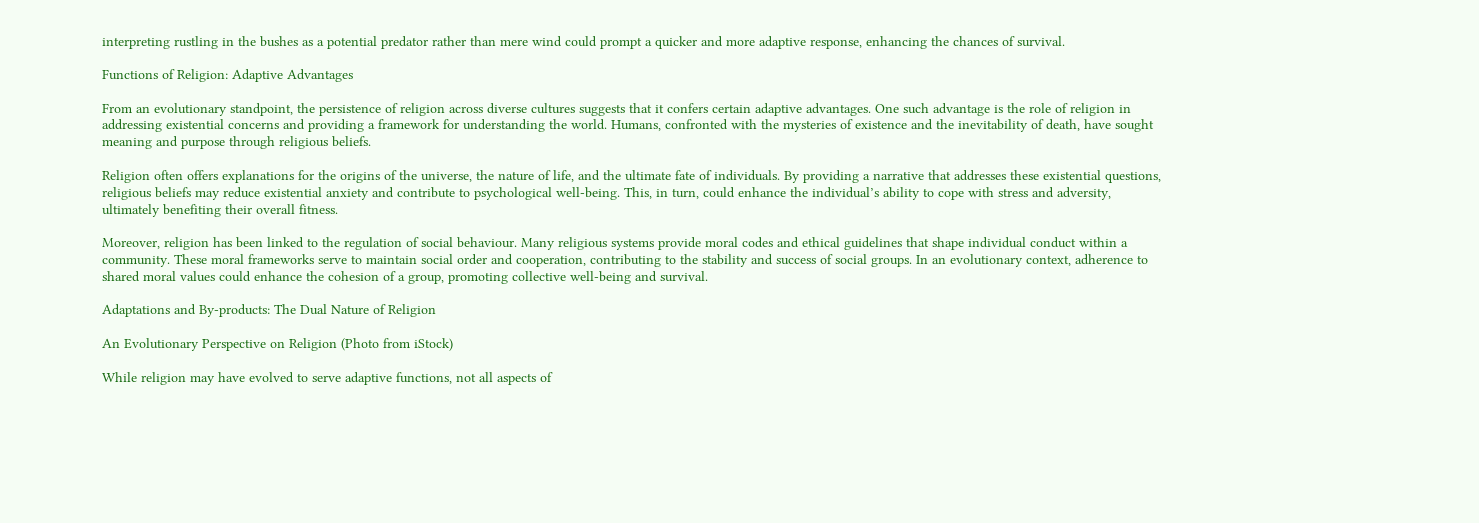interpreting rustling in the bushes as a potential predator rather than mere wind could prompt a quicker and more adaptive response, enhancing the chances of survival.

Functions of Religion: Adaptive Advantages

From an evolutionary standpoint, the persistence of religion across diverse cultures suggests that it confers certain adaptive advantages. One such advantage is the role of religion in addressing existential concerns and providing a framework for understanding the world. Humans, confronted with the mysteries of existence and the inevitability of death, have sought meaning and purpose through religious beliefs.

Religion often offers explanations for the origins of the universe, the nature of life, and the ultimate fate of individuals. By providing a narrative that addresses these existential questions, religious beliefs may reduce existential anxiety and contribute to psychological well-being. This, in turn, could enhance the individual’s ability to cope with stress and adversity, ultimately benefiting their overall fitness.

Moreover, religion has been linked to the regulation of social behaviour. Many religious systems provide moral codes and ethical guidelines that shape individual conduct within a community. These moral frameworks serve to maintain social order and cooperation, contributing to the stability and success of social groups. In an evolutionary context, adherence to shared moral values could enhance the cohesion of a group, promoting collective well-being and survival.

Adaptations and By-products: The Dual Nature of Religion

An Evolutionary Perspective on Religion (Photo from iStock)

While religion may have evolved to serve adaptive functions, not all aspects of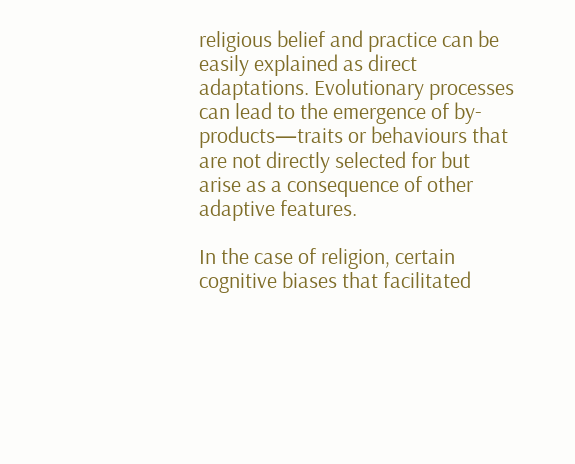religious belief and practice can be easily explained as direct adaptations. Evolutionary processes can lead to the emergence of by-products—traits or behaviours that are not directly selected for but arise as a consequence of other adaptive features.

In the case of religion, certain cognitive biases that facilitated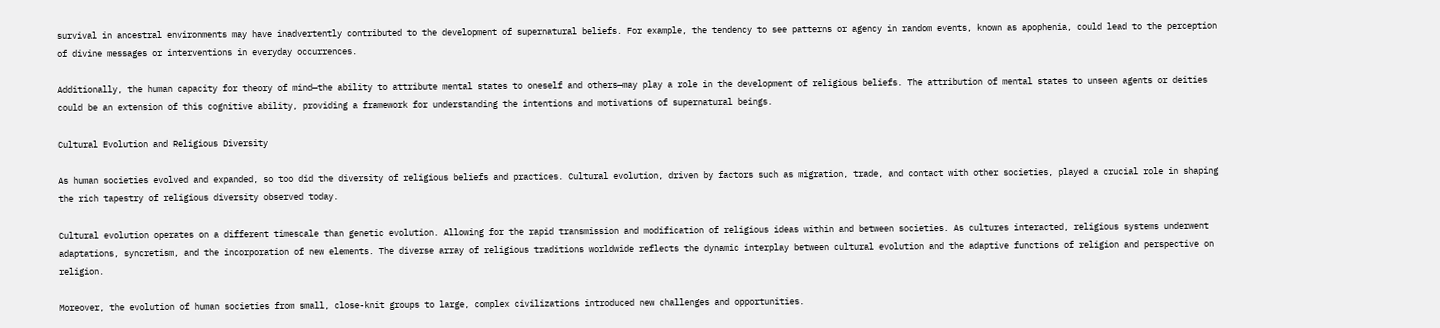survival in ancestral environments may have inadvertently contributed to the development of supernatural beliefs. For example, the tendency to see patterns or agency in random events, known as apophenia, could lead to the perception of divine messages or interventions in everyday occurrences.

Additionally, the human capacity for theory of mind—the ability to attribute mental states to oneself and others—may play a role in the development of religious beliefs. The attribution of mental states to unseen agents or deities could be an extension of this cognitive ability, providing a framework for understanding the intentions and motivations of supernatural beings.

Cultural Evolution and Religious Diversity

As human societies evolved and expanded, so too did the diversity of religious beliefs and practices. Cultural evolution, driven by factors such as migration, trade, and contact with other societies, played a crucial role in shaping the rich tapestry of religious diversity observed today.

Cultural evolution operates on a different timescale than genetic evolution. Allowing for the rapid transmission and modification of religious ideas within and between societies. As cultures interacted, religious systems underwent adaptations, syncretism, and the incorporation of new elements. The diverse array of religious traditions worldwide reflects the dynamic interplay between cultural evolution and the adaptive functions of religion and perspective on religion.

Moreover, the evolution of human societies from small, close-knit groups to large, complex civilizations introduced new challenges and opportunities.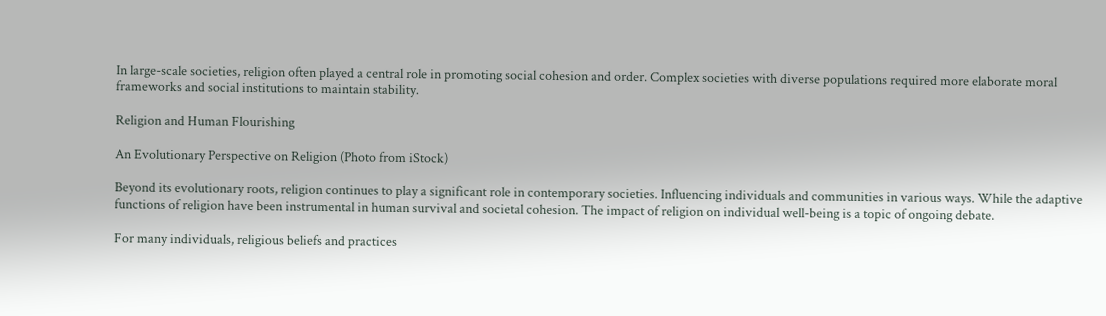In large-scale societies, religion often played a central role in promoting social cohesion and order. Complex societies with diverse populations required more elaborate moral frameworks and social institutions to maintain stability.

Religion and Human Flourishing

An Evolutionary Perspective on Religion (Photo from iStock)

Beyond its evolutionary roots, religion continues to play a significant role in contemporary societies. Influencing individuals and communities in various ways. While the adaptive functions of religion have been instrumental in human survival and societal cohesion. The impact of religion on individual well-being is a topic of ongoing debate.

For many individuals, religious beliefs and practices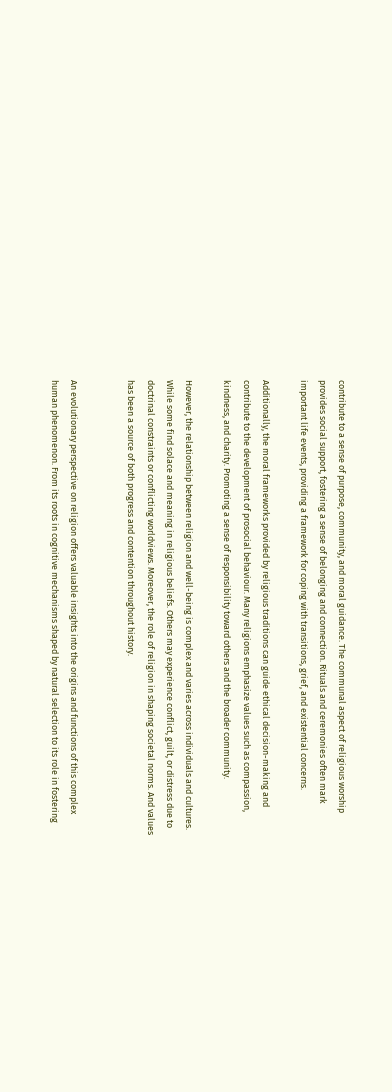contribute to a sense of purpose, community, and moral guidance. The communal aspect of religious worship provides social support, fostering a sense of belonging and connection. Rituals and ceremonies often mark important life events, providing a framework for coping with transitions, grief, and existential concerns.

Additionally, the moral frameworks provided by religious traditions can guide ethical decision-making and contribute to the development of prosocial behaviour. Many religions emphasize values such as compassion, kindness, and charity. Promoting a sense of responsibility toward others and the broader community.

However, the relationship between religion and well-being is complex and varies across individuals and cultures. While some find solace and meaning in religious beliefs. Others may experience conflict, guilt, or distress due to doctrinal constraints or conflicting worldviews. Moreover, the role of religion in shaping societal norms. And values has been a source of both progress and contention throughout history.


An evolutionary perspective on religion offers valuable insights into the origins and functions of this complex human phenomenon. From its roots in cognitive mechanisms shaped by natural selection to its role in fostering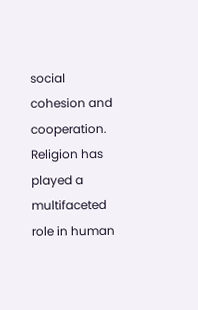social cohesion and cooperation. Religion has played a multifaceted role in human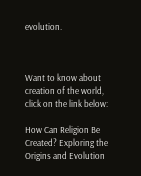evolution.



Want to know about creation of the world, click on the link below:

How Can Religion Be Created? Exploring the Origins and Evolution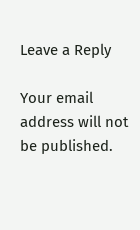Leave a Reply

Your email address will not be published.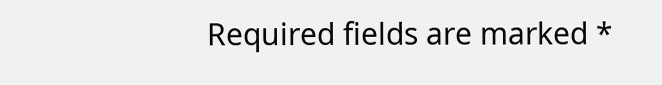Required fields are marked *